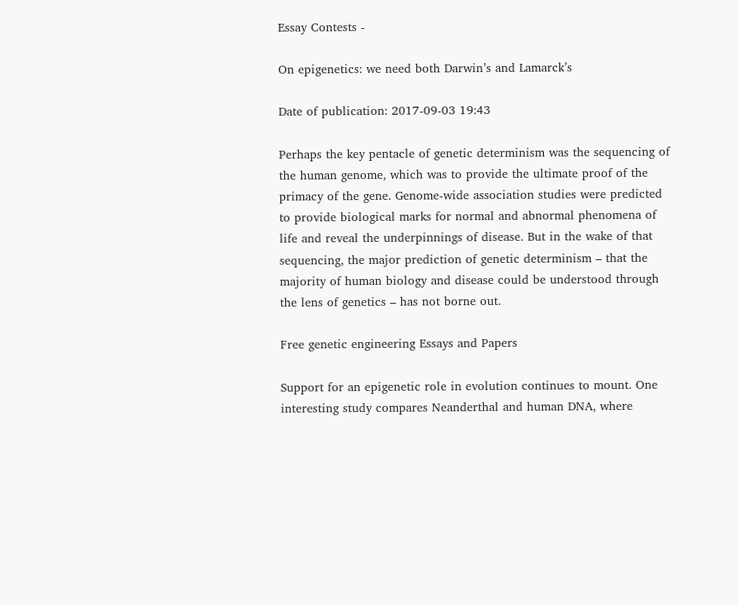Essay Contests -

On epigenetics: we need both Darwin’s and Lamarck’s

Date of publication: 2017-09-03 19:43

Perhaps the key pentacle of genetic determinism was the sequencing of the human genome, which was to provide the ultimate proof of the primacy of the gene. Genome-wide association studies were predicted to provide biological marks for normal and abnormal phenomena of life and reveal the underpinnings of disease. But in the wake of that sequencing, the major prediction of genetic determinism – that the majority of human biology and disease could be understood through the lens of genetics – has not borne out.

Free genetic engineering Essays and Papers

Support for an epigenetic role in evolution continues to mount. One interesting study compares Neanderthal and human DNA, where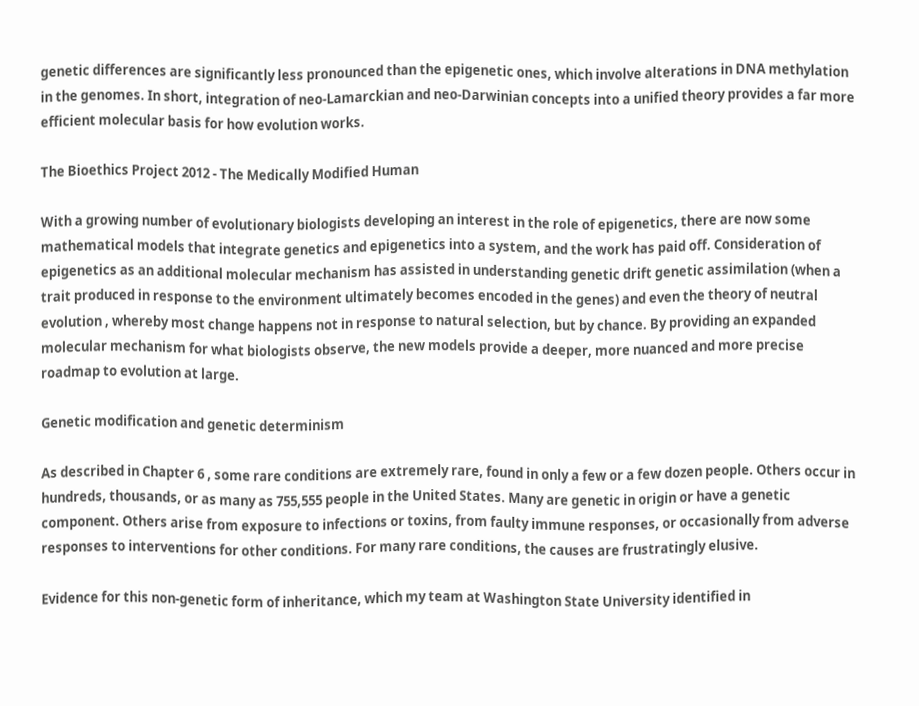genetic differences are significantly less pronounced than the epigenetic ones, which involve alterations in DNA methylation in the genomes. In short, integration of neo-Lamarckian and neo-Darwinian concepts into a unified theory provides a far more efficient molecular basis for how evolution works.

The Bioethics Project 2012 - The Medically Modified Human

With a growing number of evolutionary biologists developing an interest in the role of epigenetics, there are now some mathematical models that integrate genetics and epigenetics into a system, and the work has paid off. Consideration of epigenetics as an additional molecular mechanism has assisted in understanding genetic drift genetic assimilation (when a trait produced in response to the environment ultimately becomes encoded in the genes) and even the theory of neutral evolution , whereby most change happens not in response to natural selection, but by chance. By providing an expanded molecular mechanism for what biologists observe, the new models provide a deeper, more nuanced and more precise roadmap to evolution at large.

Genetic modification and genetic determinism

As described in Chapter 6 , some rare conditions are extremely rare, found in only a few or a few dozen people. Others occur in hundreds, thousands, or as many as 755,555 people in the United States. Many are genetic in origin or have a genetic component. Others arise from exposure to infections or toxins, from faulty immune responses, or occasionally from adverse responses to interventions for other conditions. For many rare conditions, the causes are frustratingly elusive.

Evidence for this non-genetic form of inheritance, which my team at Washington State University identified in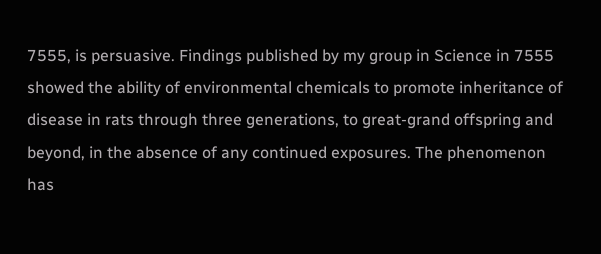7555, is persuasive. Findings published by my group in Science in 7555 showed the ability of environmental chemicals to promote inheritance of disease in rats through three generations, to great-grand offspring and beyond, in the absence of any continued exposures. The phenomenon has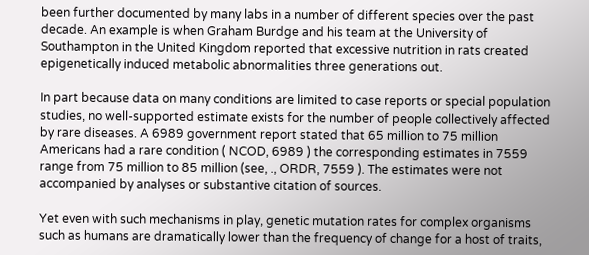been further documented by many labs in a number of different species over the past decade. An example is when Graham Burdge and his team at the University of Southampton in the United Kingdom reported that excessive nutrition in rats created epigenetically induced metabolic abnormalities three generations out.

In part because data on many conditions are limited to case reports or special population studies, no well-supported estimate exists for the number of people collectively affected by rare diseases. A 6989 government report stated that 65 million to 75 million Americans had a rare condition ( NCOD, 6989 ) the corresponding estimates in 7559 range from 75 million to 85 million (see, ., ORDR, 7559 ). The estimates were not accompanied by analyses or substantive citation of sources.

Yet even with such mechanisms in play, genetic mutation rates for complex organisms such as humans are dramatically lower than the frequency of change for a host of traits,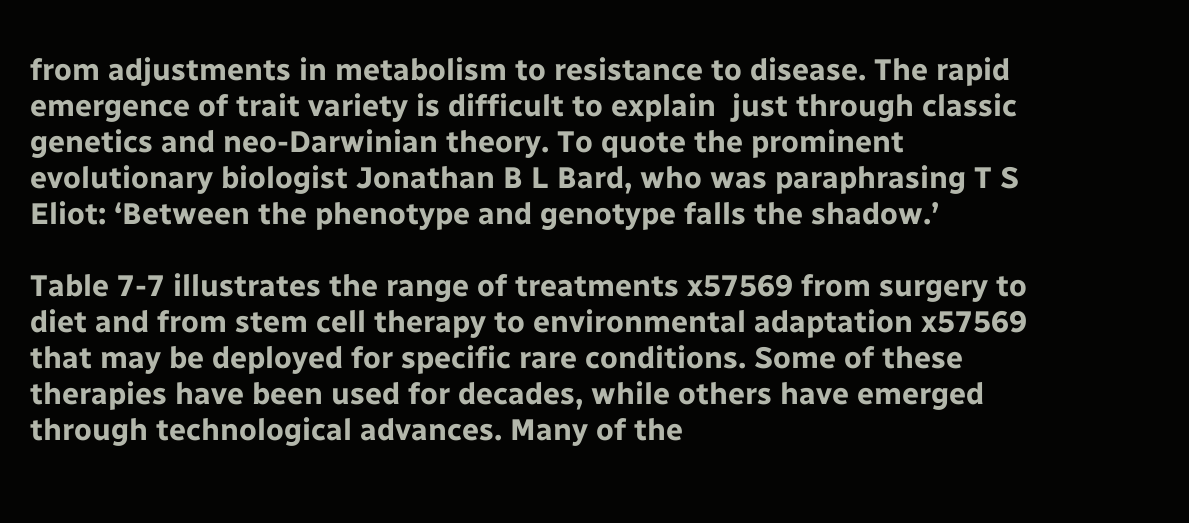from adjustments in metabolism to resistance to disease. The rapid emergence of trait variety is difficult to explain  just through classic genetics and neo-Darwinian theory. To quote the prominent evolutionary biologist Jonathan B L Bard, who was paraphrasing T S Eliot: ‘Between the phenotype and genotype falls the shadow.’

Table 7-7 illustrates the range of treatments x57569 from surgery to diet and from stem cell therapy to environmental adaptation x57569 that may be deployed for specific rare conditions. Some of these therapies have been used for decades, while others have emerged through technological advances. Many of the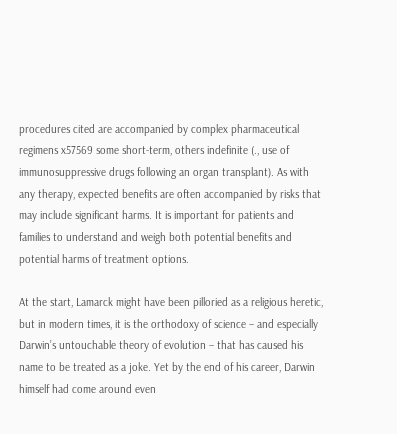procedures cited are accompanied by complex pharmaceutical regimens x57569 some short-term, others indefinite (., use of immunosuppressive drugs following an organ transplant). As with any therapy, expected benefits are often accompanied by risks that may include significant harms. It is important for patients and families to understand and weigh both potential benefits and potential harms of treatment options.

At the start, Lamarck might have been pilloried as a religious heretic, but in modern times, it is the orthodoxy of science – and especially Darwin’s untouchable theory of evolution – that has caused his name to be treated as a joke. Yet by the end of his career, Darwin himself had come around even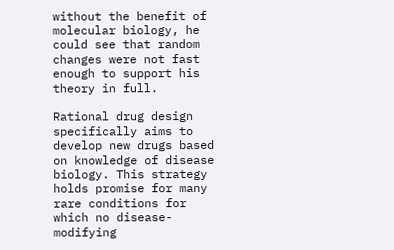without the benefit of molecular biology, he could see that random changes were not fast enough to support his theory in full.

Rational drug design specifically aims to develop new drugs based on knowledge of disease biology. This strategy holds promise for many rare conditions for which no disease-modifying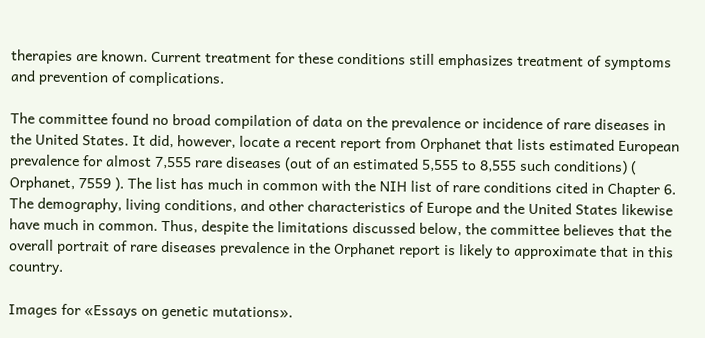therapies are known. Current treatment for these conditions still emphasizes treatment of symptoms and prevention of complications.

The committee found no broad compilation of data on the prevalence or incidence of rare diseases in the United States. It did, however, locate a recent report from Orphanet that lists estimated European prevalence for almost 7,555 rare diseases (out of an estimated 5,555 to 8,555 such conditions) ( Orphanet, 7559 ). The list has much in common with the NIH list of rare conditions cited in Chapter 6. The demography, living conditions, and other characteristics of Europe and the United States likewise have much in common. Thus, despite the limitations discussed below, the committee believes that the overall portrait of rare diseases prevalence in the Orphanet report is likely to approximate that in this country.

Images for «Essays on genetic mutations».